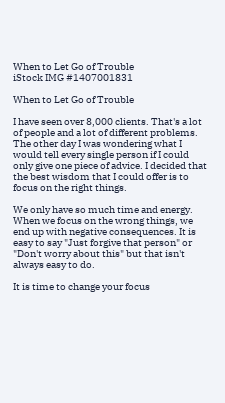When to Let Go of Trouble
iStock IMG #1407001831

When to Let Go of Trouble

I have seen over 8,000 clients. That's a lot of people and a lot of different problems. The other day I was wondering what I would tell every single person if I could only give one piece of advice. I decided that the best wisdom that I could offer is to focus on the right things.

We only have so much time and energy. When we focus on the wrong things, we end up with negative consequences. It is easy to say "Just forgive that person" or "Don't worry about this" but that isn't always easy to do.

It is time to change your focus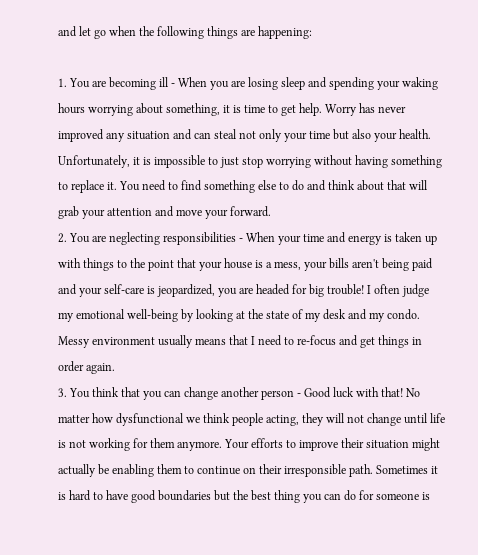and let go when the following things are happening:

1. You are becoming ill - When you are losing sleep and spending your waking hours worrying about something, it is time to get help. Worry has never improved any situation and can steal not only your time but also your health. Unfortunately, it is impossible to just stop worrying without having something to replace it. You need to find something else to do and think about that will grab your attention and move your forward.
2. You are neglecting responsibilities - When your time and energy is taken up with things to the point that your house is a mess, your bills aren't being paid and your self-care is jeopardized, you are headed for big trouble! I often judge my emotional well-being by looking at the state of my desk and my condo. Messy environment usually means that I need to re-focus and get things in order again.
3. You think that you can change another person - Good luck with that! No matter how dysfunctional we think people acting, they will not change until life is not working for them anymore. Your efforts to improve their situation might actually be enabling them to continue on their irresponsible path. Sometimes it is hard to have good boundaries but the best thing you can do for someone is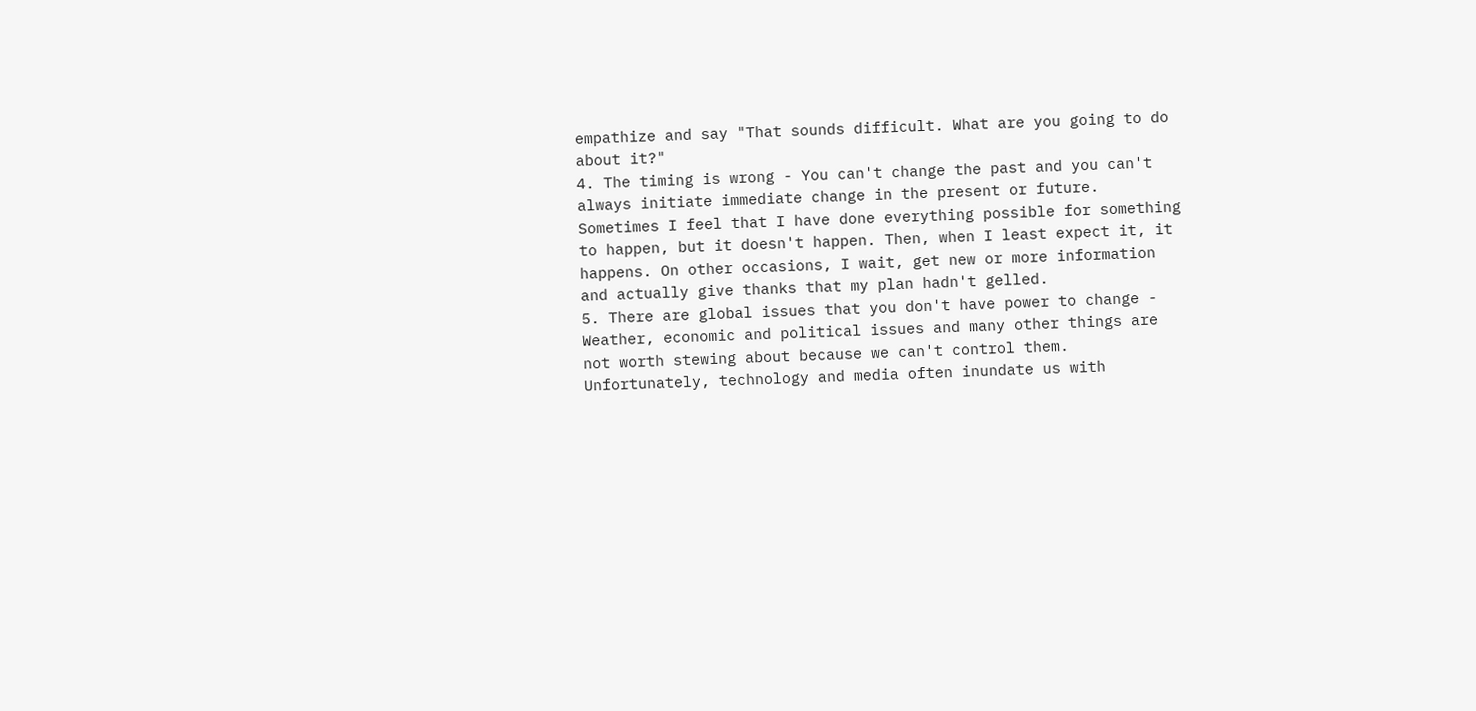empathize and say "That sounds difficult. What are you going to do about it?"
4. The timing is wrong - You can't change the past and you can't always initiate immediate change in the present or future. Sometimes I feel that I have done everything possible for something to happen, but it doesn't happen. Then, when I least expect it, it happens. On other occasions, I wait, get new or more information and actually give thanks that my plan hadn't gelled.
5. There are global issues that you don't have power to change - Weather, economic and political issues and many other things are not worth stewing about because we can't control them. Unfortunately, technology and media often inundate us with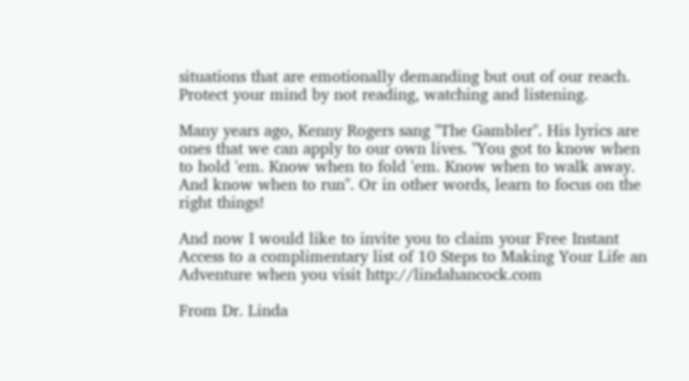situations that are emotionally demanding but out of our reach. Protect your mind by not reading, watching and listening.

Many years ago, Kenny Rogers sang "The Gambler". His lyrics are ones that we can apply to our own lives. "You got to know when to hold 'em. Know when to fold 'em. Know when to walk away. And know when to run". Or in other words, learn to focus on the right things!

And now I would like to invite you to claim your Free Instant Access to a complimentary list of 10 Steps to Making Your Life an Adventure when you visit http://lindahancock.com

From Dr. Linda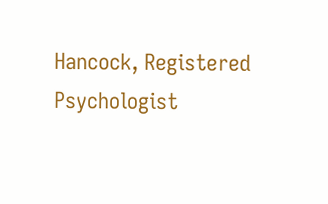Hancock, Registered Psychologist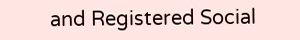and Registered Social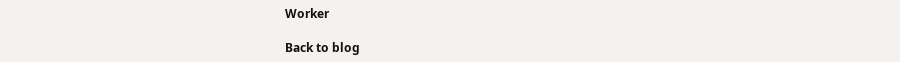Worker

Back to blog